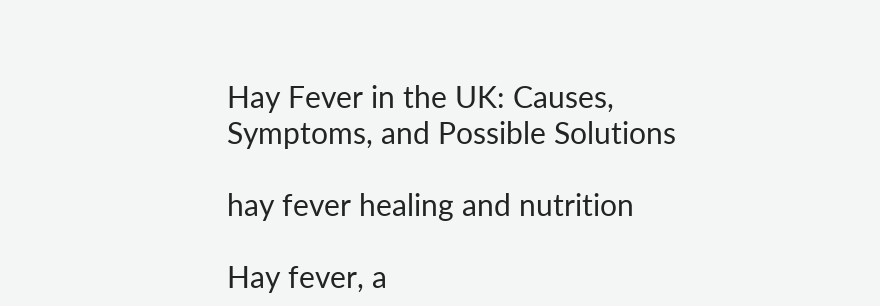Hay Fever in the UK: Causes, Symptoms, and Possible Solutions

hay fever healing and nutrition

Hay fever, a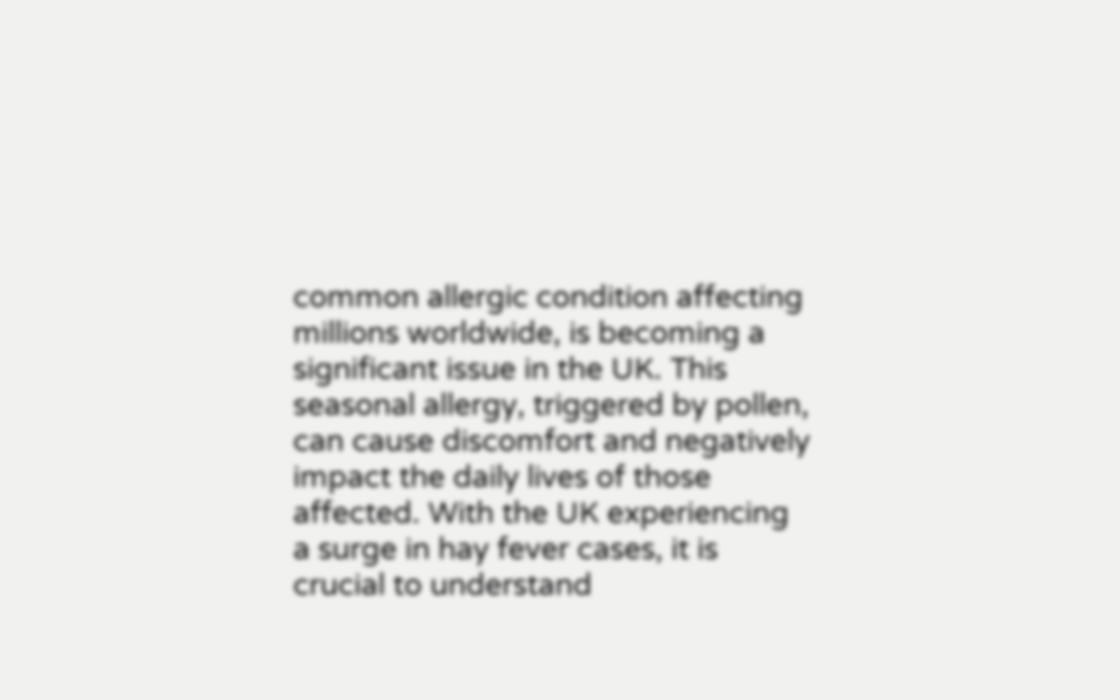common allergic condition affecting millions worldwide, is becoming a significant issue in the UK. This seasonal allergy, triggered by pollen, can cause discomfort and negatively impact the daily lives of those affected. With the UK experiencing a surge in hay fever cases, it is crucial to understand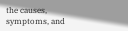the causes, symptoms, and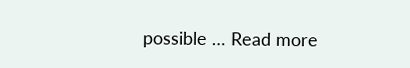possible … Read more